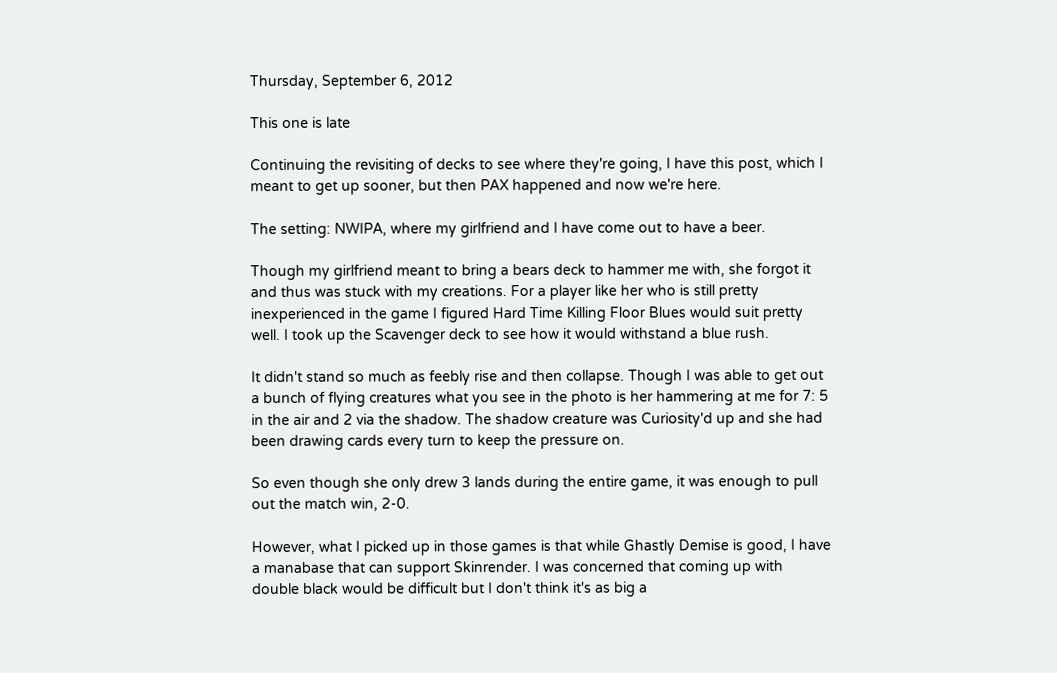Thursday, September 6, 2012

This one is late

Continuing the revisiting of decks to see where they're going, I have this post, which I meant to get up sooner, but then PAX happened and now we're here.

The setting: NWIPA, where my girlfriend and I have come out to have a beer.

Though my girlfriend meant to bring a bears deck to hammer me with, she forgot it and thus was stuck with my creations. For a player like her who is still pretty inexperienced in the game I figured Hard Time Killing Floor Blues would suit pretty well. I took up the Scavenger deck to see how it would withstand a blue rush.

It didn't stand so much as feebly rise and then collapse. Though I was able to get out a bunch of flying creatures what you see in the photo is her hammering at me for 7: 5 in the air and 2 via the shadow. The shadow creature was Curiosity'd up and she had been drawing cards every turn to keep the pressure on.

So even though she only drew 3 lands during the entire game, it was enough to pull out the match win, 2-0.

However, what I picked up in those games is that while Ghastly Demise is good, I have a manabase that can support Skinrender. I was concerned that coming up with double black would be difficult but I don't think it's as big a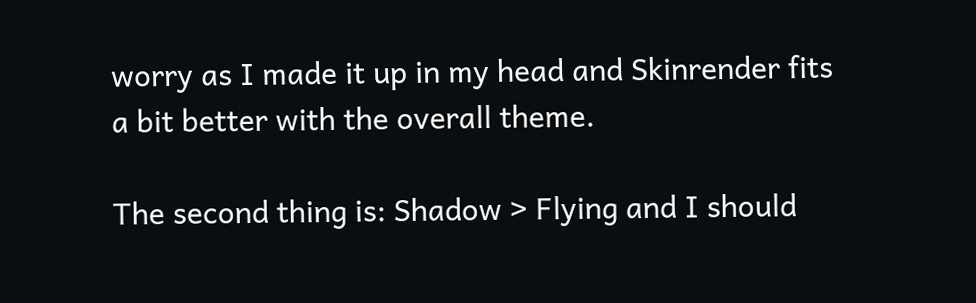worry as I made it up in my head and Skinrender fits a bit better with the overall theme.

The second thing is: Shadow > Flying and I should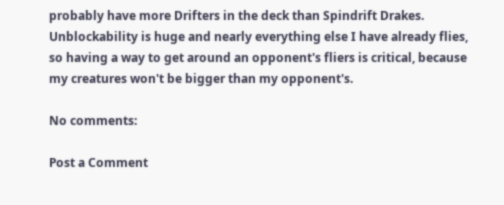probably have more Drifters in the deck than Spindrift Drakes. Unblockability is huge and nearly everything else I have already flies, so having a way to get around an opponent's fliers is critical, because my creatures won't be bigger than my opponent's.

No comments:

Post a Comment